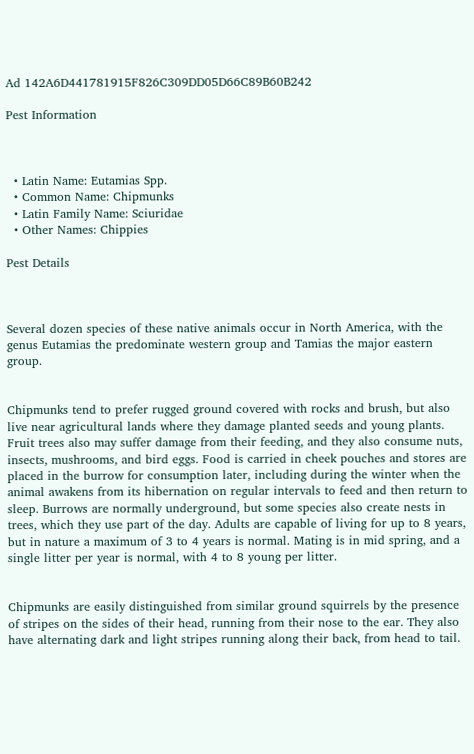Ad 142A6D441781915F826C309DD05D66C89B60B242

Pest Information



  • Latin Name: Eutamias Spp.
  • Common Name: Chipmunks
  • Latin Family Name: Sciuridae
  • Other Names: Chippies

Pest Details



Several dozen species of these native animals occur in North America, with the genus Eutamias the predominate western group and Tamias the major eastern group.


Chipmunks tend to prefer rugged ground covered with rocks and brush, but also live near agricultural lands where they damage planted seeds and young plants. Fruit trees also may suffer damage from their feeding, and they also consume nuts, insects, mushrooms, and bird eggs. Food is carried in cheek pouches and stores are placed in the burrow for consumption later, including during the winter when the animal awakens from its hibernation on regular intervals to feed and then return to sleep. Burrows are normally underground, but some species also create nests in trees, which they use part of the day. Adults are capable of living for up to 8 years, but in nature a maximum of 3 to 4 years is normal. Mating is in mid spring, and a single litter per year is normal, with 4 to 8 young per litter.


Chipmunks are easily distinguished from similar ground squirrels by the presence of stripes on the sides of their head, running from their nose to the ear. They also have alternating dark and light stripes running along their back, from head to tail.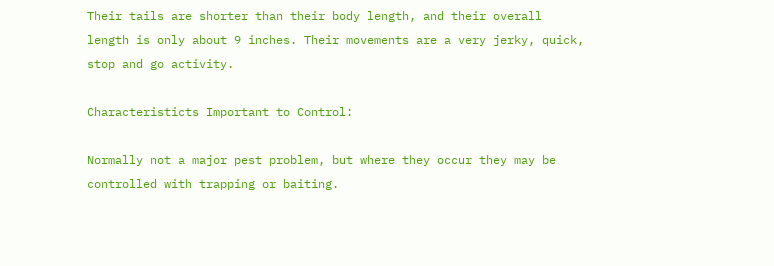Their tails are shorter than their body length, and their overall length is only about 9 inches. Their movements are a very jerky, quick, stop and go activity.

Characteristicts Important to Control:

Normally not a major pest problem, but where they occur they may be controlled with trapping or baiting.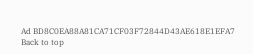Ad BD8C0EA88A81CA71CF03F72844D43AE618E1EFA7
Back to top